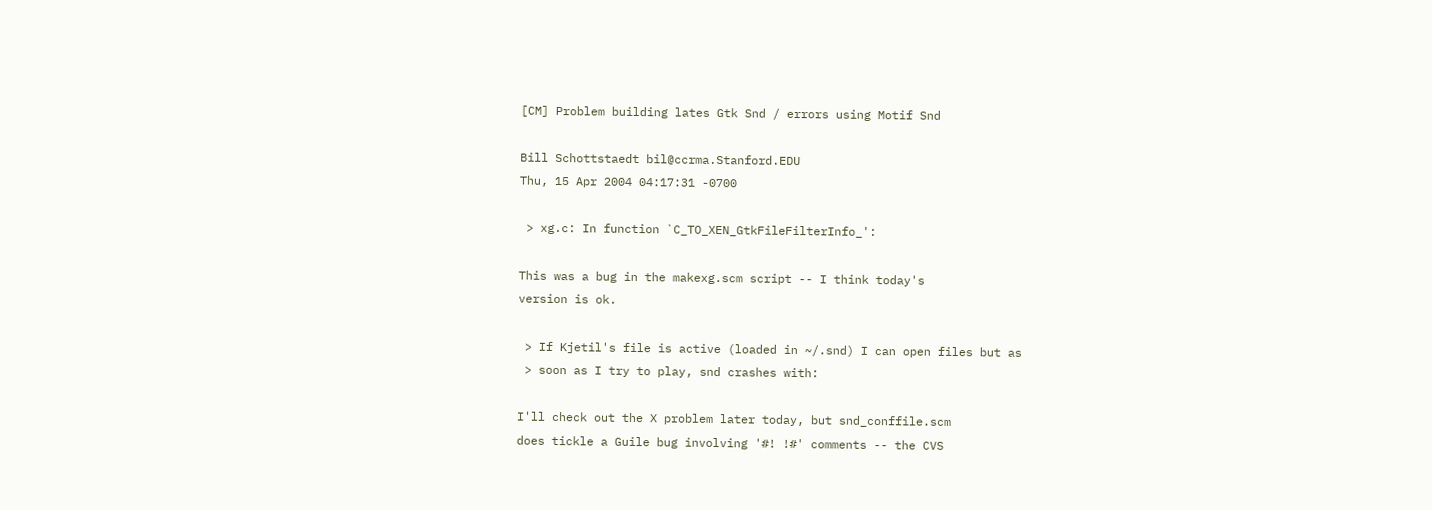[CM] Problem building lates Gtk Snd / errors using Motif Snd

Bill Schottstaedt bil@ccrma.Stanford.EDU
Thu, 15 Apr 2004 04:17:31 -0700

 > xg.c: In function `C_TO_XEN_GtkFileFilterInfo_':

This was a bug in the makexg.scm script -- I think today's
version is ok.

 > If Kjetil's file is active (loaded in ~/.snd) I can open files but as
 > soon as I try to play, snd crashes with:

I'll check out the X problem later today, but snd_conffile.scm
does tickle a Guile bug involving '#! !#' comments -- the CVS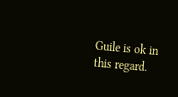Guile is ok in this regard.